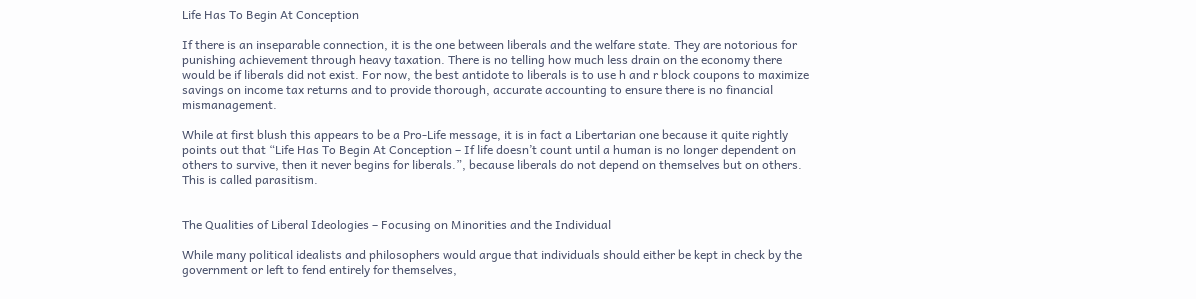Life Has To Begin At Conception

If there is an inseparable connection, it is the one between liberals and the welfare state. They are notorious for punishing achievement through heavy taxation. There is no telling how much less drain on the economy there would be if liberals did not exist. For now, the best antidote to liberals is to use h and r block coupons to maximize savings on income tax returns and to provide thorough, accurate accounting to ensure there is no financial mismanagement.

While at first blush this appears to be a Pro-Life message, it is in fact a Libertarian one because it quite rightly points out that “Life Has To Begin At Conception – If life doesn’t count until a human is no longer dependent on others to survive, then it never begins for liberals.”, because liberals do not depend on themselves but on others. This is called parasitism.


The Qualities of Liberal Ideologies – Focusing on Minorities and the Individual

While many political idealists and philosophers would argue that individuals should either be kept in check by the government or left to fend entirely for themselves,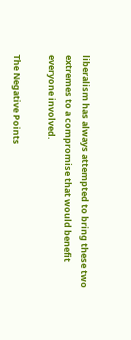liberalism has always attempted to bring these two extremes to a compromise that would benefit everyone involved.

The Negative Points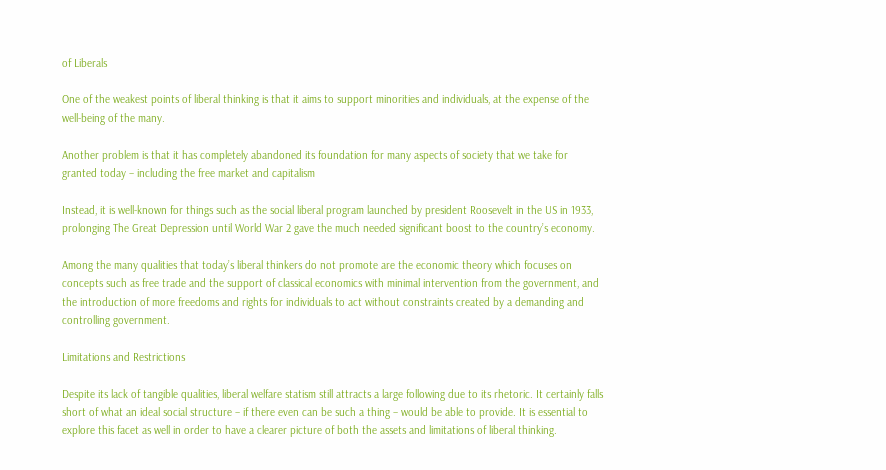of Liberals

One of the weakest points of liberal thinking is that it aims to support minorities and individuals, at the expense of the well-being of the many.

Another problem is that it has completely abandoned its foundation for many aspects of society that we take for granted today – including the free market and capitalism

Instead, it is well-known for things such as the social liberal program launched by president Roosevelt in the US in 1933, prolonging The Great Depression until World War 2 gave the much needed significant boost to the country’s economy.

Among the many qualities that today’s liberal thinkers do not promote are the economic theory which focuses on concepts such as free trade and the support of classical economics with minimal intervention from the government, and the introduction of more freedoms and rights for individuals to act without constraints created by a demanding and controlling government.

Limitations and Restrictions

Despite its lack of tangible qualities, liberal welfare statism still attracts a large following due to its rhetoric. It certainly falls short of what an ideal social structure – if there even can be such a thing – would be able to provide. It is essential to explore this facet as well in order to have a clearer picture of both the assets and limitations of liberal thinking.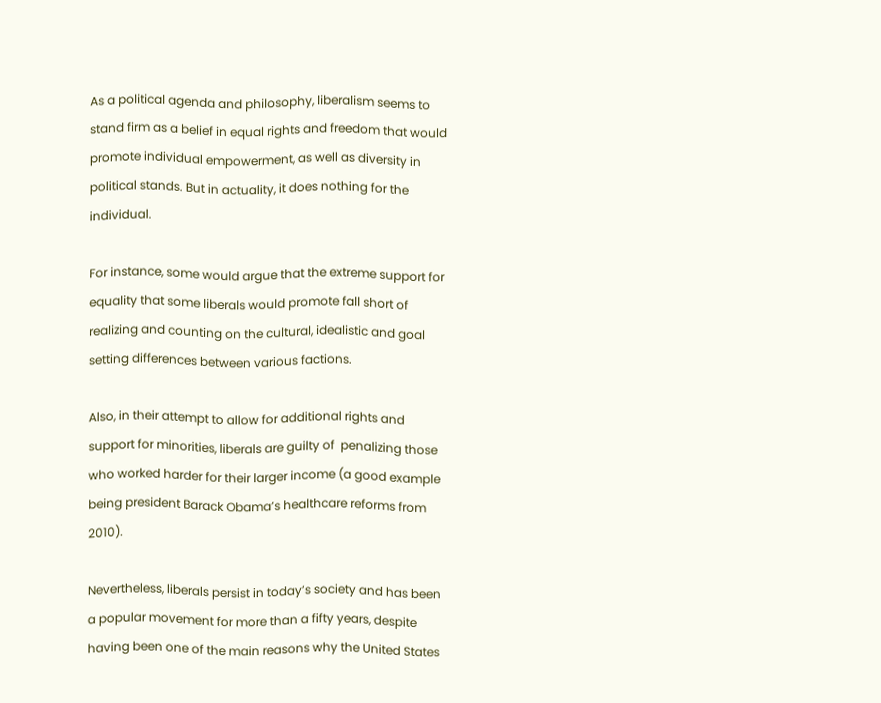As a political agenda and philosophy, liberalism seems to stand firm as a belief in equal rights and freedom that would promote individual empowerment, as well as diversity in political stands. But in actuality, it does nothing for the individual.

For instance, some would argue that the extreme support for equality that some liberals would promote fall short of realizing and counting on the cultural, idealistic and goal setting differences between various factions.

Also, in their attempt to allow for additional rights and support for minorities, liberals are guilty of  penalizing those who worked harder for their larger income (a good example being president Barack Obama’s healthcare reforms from 2010).

Nevertheless, liberals persist in today’s society and has been a popular movement for more than a fifty years, despite having been one of the main reasons why the United States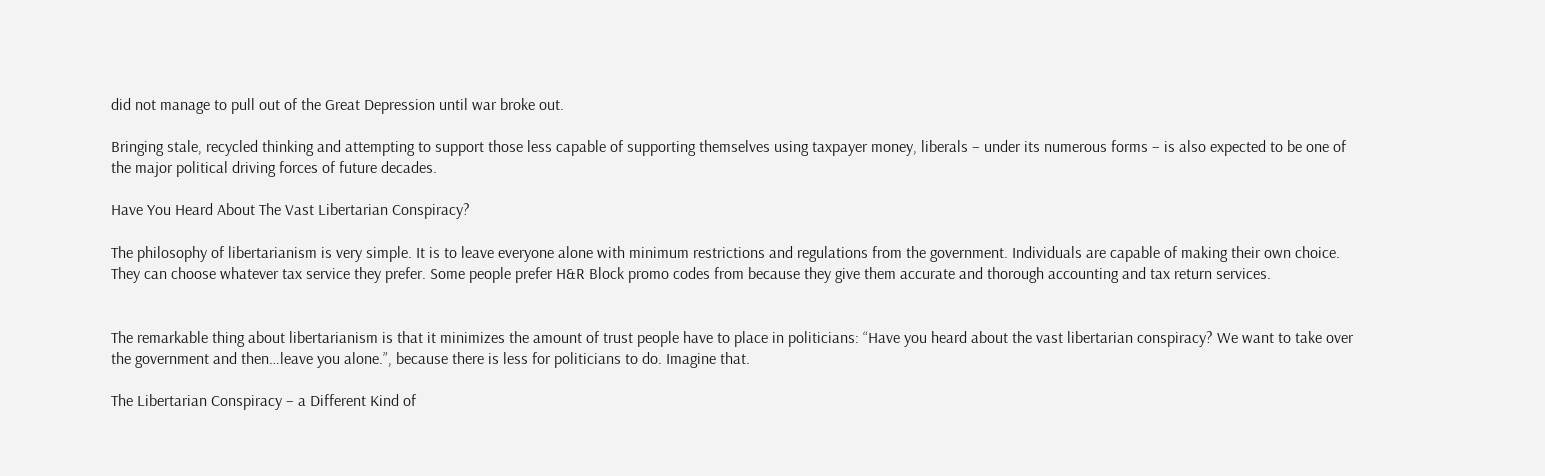did not manage to pull out of the Great Depression until war broke out.

Bringing stale, recycled thinking and attempting to support those less capable of supporting themselves using taxpayer money, liberals – under its numerous forms – is also expected to be one of the major political driving forces of future decades.

Have You Heard About The Vast Libertarian Conspiracy?

The philosophy of libertarianism is very simple. It is to leave everyone alone with minimum restrictions and regulations from the government. Individuals are capable of making their own choice. They can choose whatever tax service they prefer. Some people prefer H&R Block promo codes from because they give them accurate and thorough accounting and tax return services.


The remarkable thing about libertarianism is that it minimizes the amount of trust people have to place in politicians: “Have you heard about the vast libertarian conspiracy? We want to take over the government and then…leave you alone.”, because there is less for politicians to do. Imagine that.

The Libertarian Conspiracy – a Different Kind of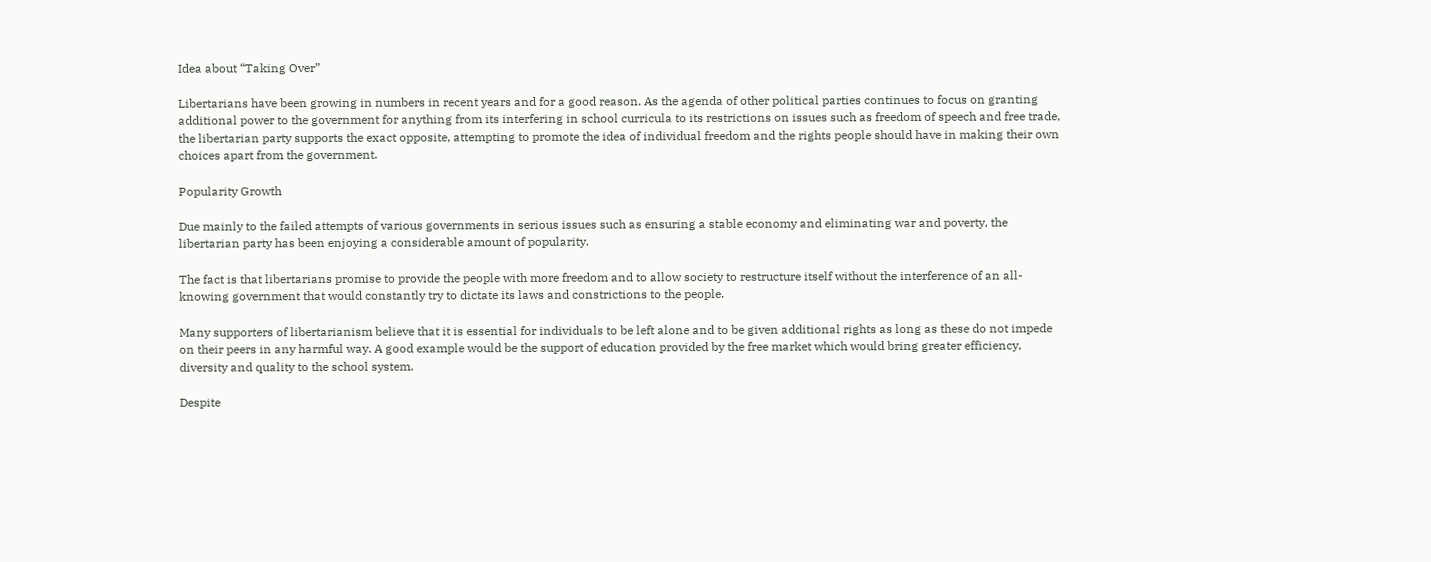Idea about “Taking Over”

Libertarians have been growing in numbers in recent years and for a good reason. As the agenda of other political parties continues to focus on granting additional power to the government for anything from its interfering in school curricula to its restrictions on issues such as freedom of speech and free trade, the libertarian party supports the exact opposite, attempting to promote the idea of individual freedom and the rights people should have in making their own choices apart from the government.

Popularity Growth

Due mainly to the failed attempts of various governments in serious issues such as ensuring a stable economy and eliminating war and poverty, the libertarian party has been enjoying a considerable amount of popularity.

The fact is that libertarians promise to provide the people with more freedom and to allow society to restructure itself without the interference of an all-knowing government that would constantly try to dictate its laws and constrictions to the people.

Many supporters of libertarianism believe that it is essential for individuals to be left alone and to be given additional rights as long as these do not impede on their peers in any harmful way. A good example would be the support of education provided by the free market which would bring greater efficiency, diversity and quality to the school system.

Despite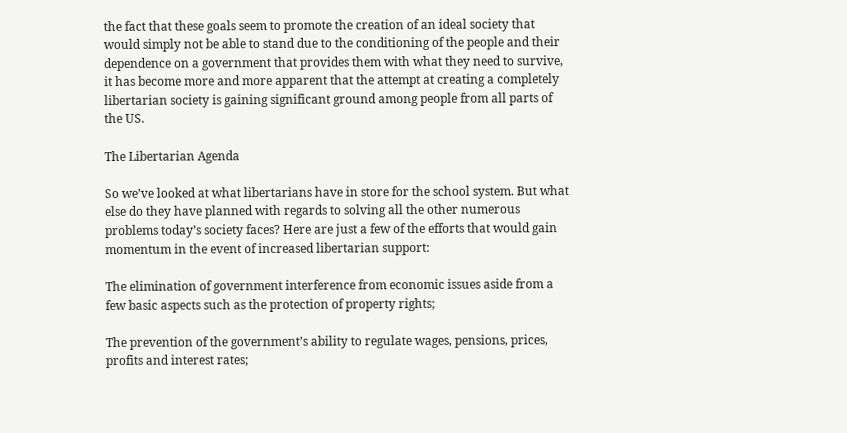the fact that these goals seem to promote the creation of an ideal society that would simply not be able to stand due to the conditioning of the people and their dependence on a government that provides them with what they need to survive, it has become more and more apparent that the attempt at creating a completely libertarian society is gaining significant ground among people from all parts of the US.

The Libertarian Agenda

So we’ve looked at what libertarians have in store for the school system. But what else do they have planned with regards to solving all the other numerous problems today’s society faces? Here are just a few of the efforts that would gain momentum in the event of increased libertarian support:

The elimination of government interference from economic issues aside from a few basic aspects such as the protection of property rights;

The prevention of the government’s ability to regulate wages, pensions, prices, profits and interest rates;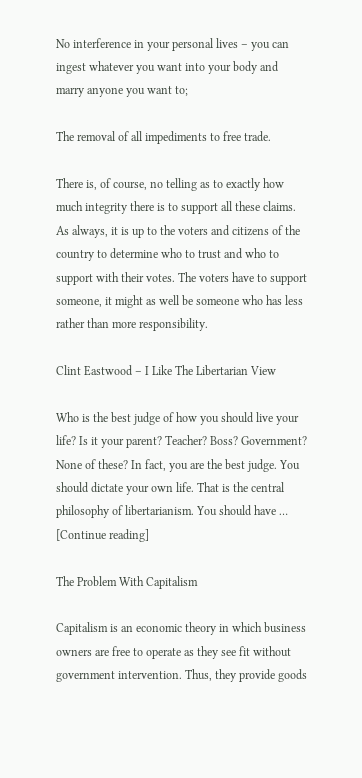No interference in your personal lives – you can ingest whatever you want into your body and marry anyone you want to;

The removal of all impediments to free trade.

There is, of course, no telling as to exactly how much integrity there is to support all these claims. As always, it is up to the voters and citizens of the country to determine who to trust and who to support with their votes. The voters have to support someone, it might as well be someone who has less rather than more responsibility.

Clint Eastwood – I Like The Libertarian View

Who is the best judge of how you should live your life? Is it your parent? Teacher? Boss? Government? None of these? In fact, you are the best judge. You should dictate your own life. That is the central philosophy of libertarianism. You should have … [Continue reading]

The Problem With Capitalism

Capitalism is an economic theory in which business owners are free to operate as they see fit without government intervention. Thus, they provide goods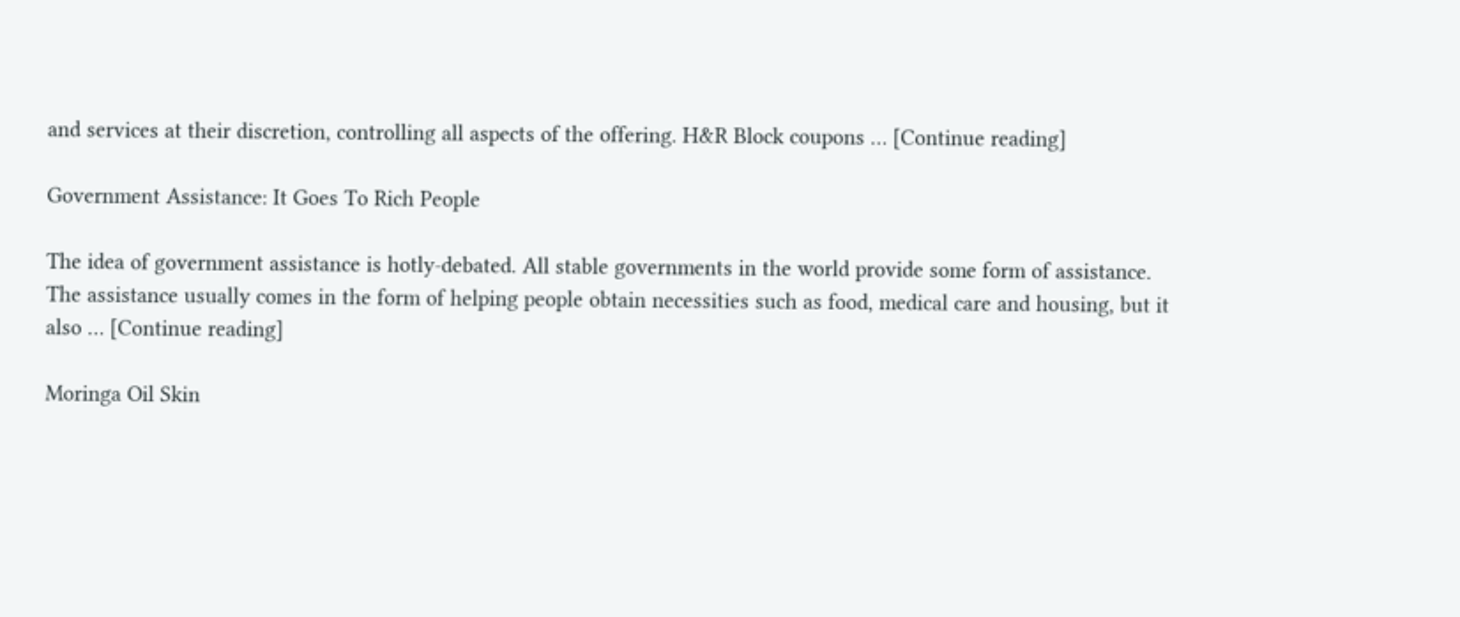and services at their discretion, controlling all aspects of the offering. H&R Block coupons … [Continue reading]

Government Assistance: It Goes To Rich People

The idea of government assistance is hotly-debated. All stable governments in the world provide some form of assistance. The assistance usually comes in the form of helping people obtain necessities such as food, medical care and housing, but it also … [Continue reading]

Moringa Oil Skin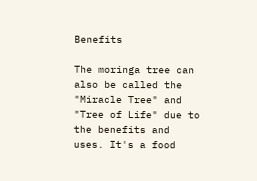Benefits

The moringa tree can also be called the "Miracle Tree" and "Tree of Life" due to the benefits and uses. It's a food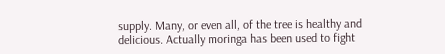supply. Many, or even all, of the tree is healthy and delicious. Actually moringa has been used to fight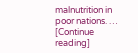malnutrition in poor nations. … [Continue reading]